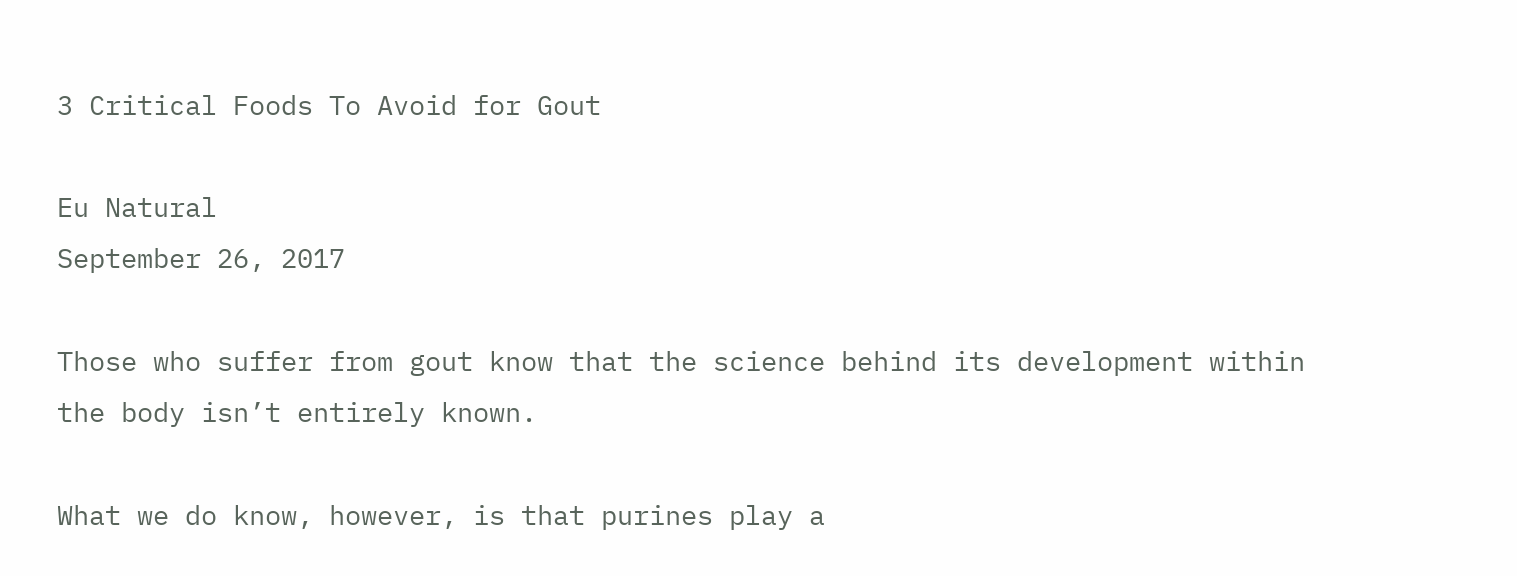3 Critical Foods To Avoid for Gout

Eu Natural
September 26, 2017

Those who suffer from gout know that the science behind its development within the body isn’t entirely known.

What we do know, however, is that purines play a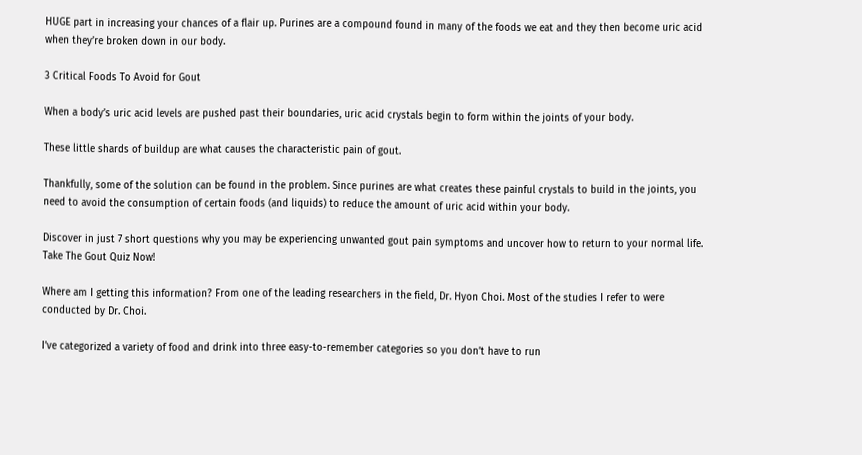HUGE part in increasing your chances of a flair up. Purines are a compound found in many of the foods we eat and they then become uric acid when they’re broken down in our body.

3 Critical Foods To Avoid for Gout

When a body’s uric acid levels are pushed past their boundaries, uric acid crystals begin to form within the joints of your body.

These little shards of buildup are what causes the characteristic pain of gout.

Thankfully, some of the solution can be found in the problem. Since purines are what creates these painful crystals to build in the joints, you need to avoid the consumption of certain foods (and liquids) to reduce the amount of uric acid within your body.

Discover in just 7 short questions why you may be experiencing unwanted gout pain symptoms and uncover how to return to your normal life. Take The Gout Quiz Now!

Where am I getting this information? From one of the leading researchers in the field, Dr. Hyon Choi. Most of the studies I refer to were conducted by Dr. Choi.

I’ve categorized a variety of food and drink into three easy-to-remember categories so you don’t have to run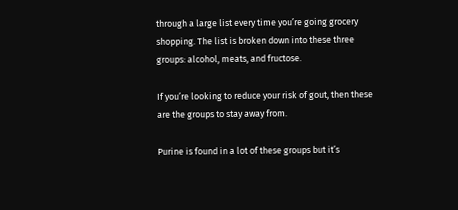through a large list every time you’re going grocery shopping. The list is broken down into these three groups: alcohol, meats, and fructose.

If you’re looking to reduce your risk of gout, then these are the groups to stay away from.

Purine is found in a lot of these groups but it’s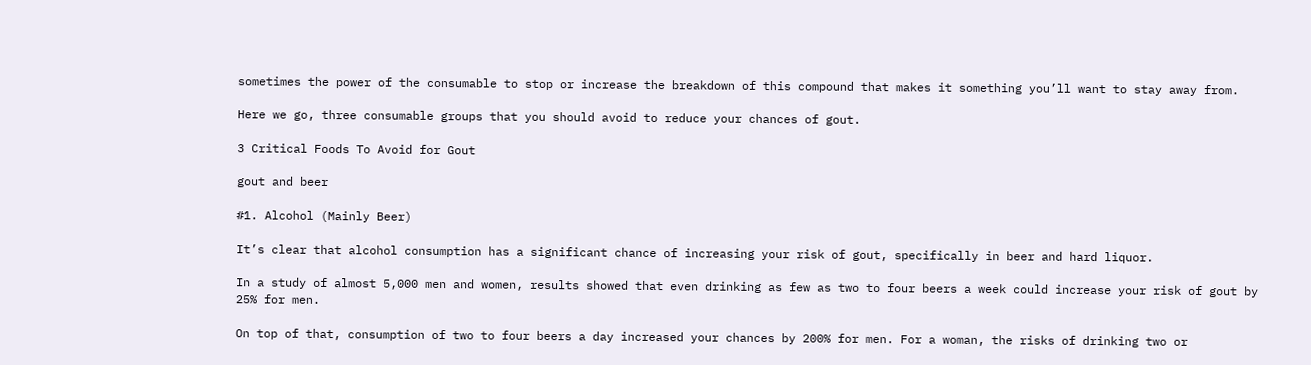sometimes the power of the consumable to stop or increase the breakdown of this compound that makes it something you’ll want to stay away from.

Here we go, three consumable groups that you should avoid to reduce your chances of gout.

3 Critical Foods To Avoid for Gout

gout and beer

#1. Alcohol (Mainly Beer)

It’s clear that alcohol consumption has a significant chance of increasing your risk of gout, specifically in beer and hard liquor.

In a study of almost 5,000 men and women, results showed that even drinking as few as two to four beers a week could increase your risk of gout by 25% for men.

On top of that, consumption of two to four beers a day increased your chances by 200% for men. For a woman, the risks of drinking two or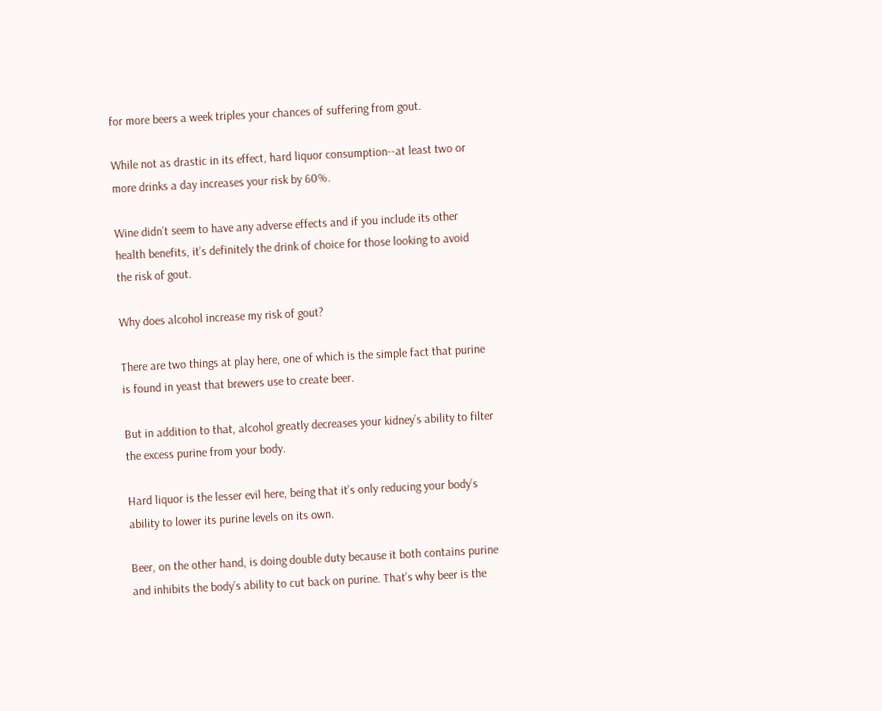for more beers a week triples your chances of suffering from gout.

While not as drastic in its effect, hard liquor consumption--at least two or more drinks a day increases your risk by 60%.

Wine didn’t seem to have any adverse effects and if you include its other health benefits, it’s definitely the drink of choice for those looking to avoid the risk of gout.

Why does alcohol increase my risk of gout?

There are two things at play here, one of which is the simple fact that purine is found in yeast that brewers use to create beer.

But in addition to that, alcohol greatly decreases your kidney’s ability to filter the excess purine from your body.

Hard liquor is the lesser evil here, being that it’s only reducing your body’s ability to lower its purine levels on its own.

Beer, on the other hand, is doing double duty because it both contains purine and inhibits the body’s ability to cut back on purine. That’s why beer is the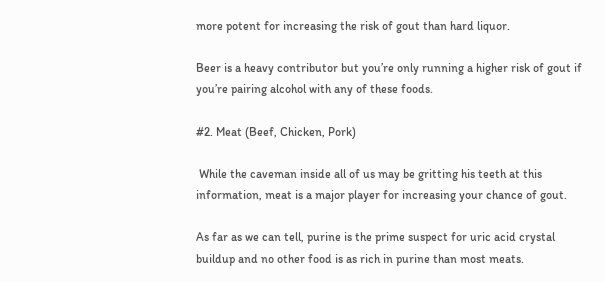more potent for increasing the risk of gout than hard liquor.

Beer is a heavy contributor but you’re only running a higher risk of gout if you’re pairing alcohol with any of these foods.

#2. Meat (Beef, Chicken, Pork)

 While the caveman inside all of us may be gritting his teeth at this information, meat is a major player for increasing your chance of gout.

As far as we can tell, purine is the prime suspect for uric acid crystal buildup and no other food is as rich in purine than most meats.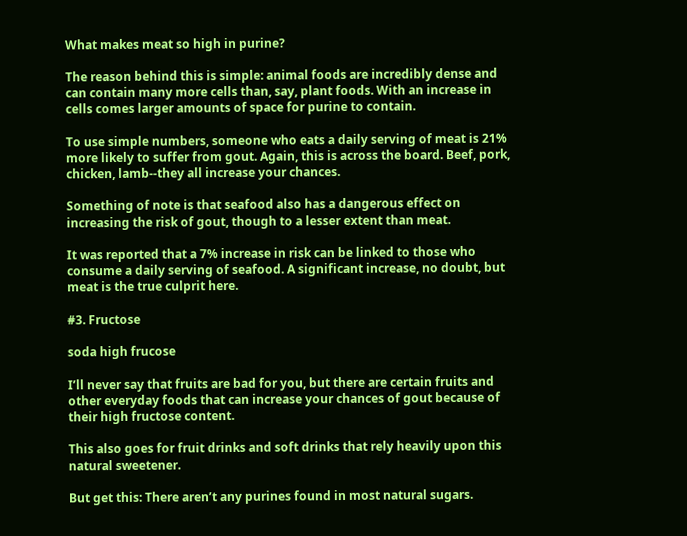What makes meat so high in purine?

The reason behind this is simple: animal foods are incredibly dense and can contain many more cells than, say, plant foods. With an increase in cells comes larger amounts of space for purine to contain.

To use simple numbers, someone who eats a daily serving of meat is 21% more likely to suffer from gout. Again, this is across the board. Beef, pork, chicken, lamb--they all increase your chances.

Something of note is that seafood also has a dangerous effect on increasing the risk of gout, though to a lesser extent than meat.

It was reported that a 7% increase in risk can be linked to those who consume a daily serving of seafood. A significant increase, no doubt, but meat is the true culprit here.

#3. Fructose

soda high frucose

I’ll never say that fruits are bad for you, but there are certain fruits and other everyday foods that can increase your chances of gout because of their high fructose content.

This also goes for fruit drinks and soft drinks that rely heavily upon this natural sweetener.

But get this: There aren’t any purines found in most natural sugars.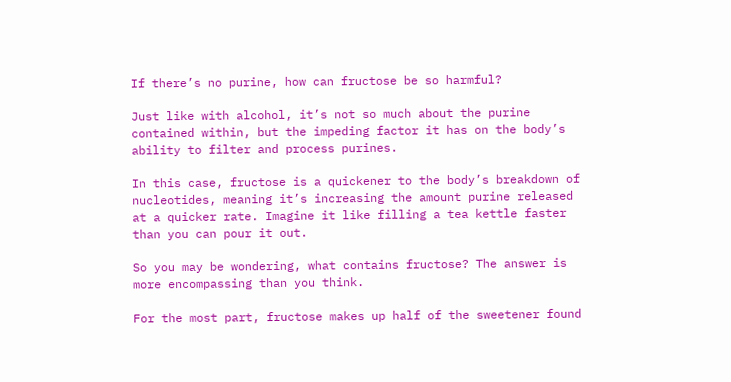If there’s no purine, how can fructose be so harmful?

Just like with alcohol, it’s not so much about the purine contained within, but the impeding factor it has on the body’s ability to filter and process purines.

In this case, fructose is a quickener to the body’s breakdown of nucleotides, meaning it’s increasing the amount purine released at a quicker rate. Imagine it like filling a tea kettle faster than you can pour it out.

So you may be wondering, what contains fructose? The answer is more encompassing than you think.

For the most part, fructose makes up half of the sweetener found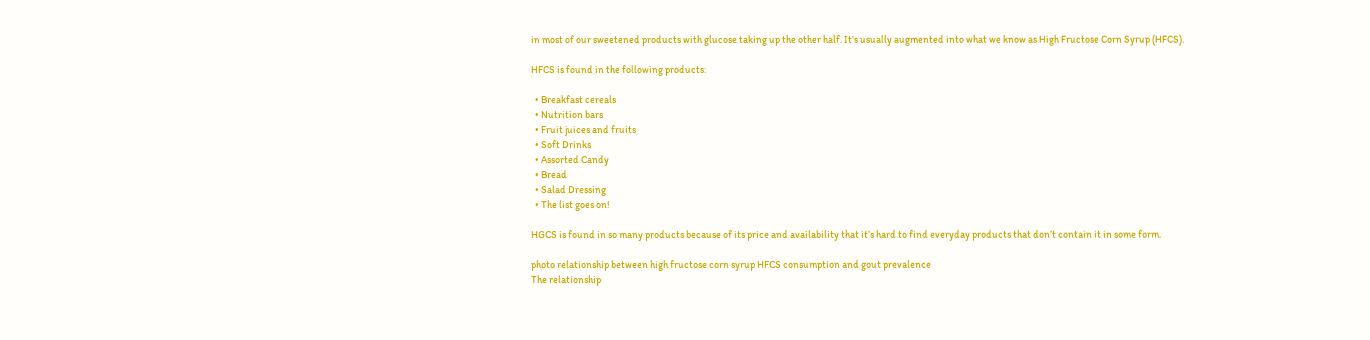in most of our sweetened products with glucose taking up the other half. It’s usually augmented into what we know as High Fructose Corn Syrup (HFCS).

HFCS is found in the following products:

  • Breakfast cereals
  • Nutrition bars
  • Fruit juices and fruits
  • Soft Drinks
  • Assorted Candy
  • Bread
  • Salad Dressing
  • The list goes on!

HGCS is found in so many products because of its price and availability that it’s hard to find everyday products that don’t contain it in some form.

photo relationship between high fructose corn syrup HFCS consumption and gout prevalence
The relationship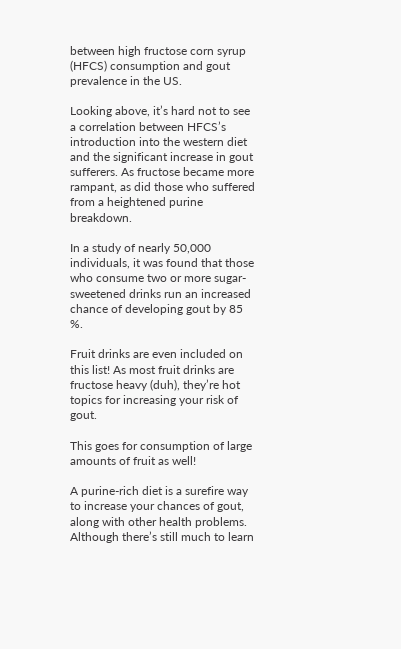between high fructose corn syrup (HFCS) consumption and gout prevalence in the US.

Looking above, it’s hard not to see a correlation between HFCS’s introduction into the western diet and the significant increase in gout sufferers. As fructose became more rampant, as did those who suffered from a heightened purine breakdown.

In a study of nearly 50,000 individuals, it was found that those who consume two or more sugar-sweetened drinks run an increased chance of developing gout by 85 %.

Fruit drinks are even included on this list! As most fruit drinks are fructose heavy (duh), they’re hot topics for increasing your risk of gout.

This goes for consumption of large amounts of fruit as well!

A purine-rich diet is a surefire way to increase your chances of gout, along with other health problems. Although there’s still much to learn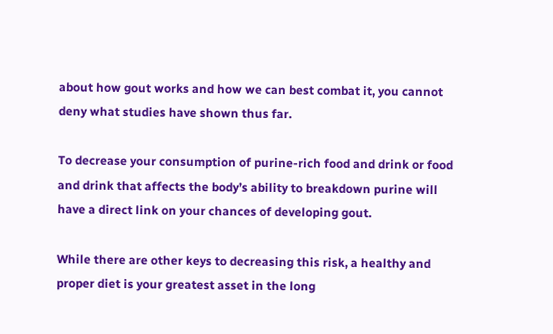about how gout works and how we can best combat it, you cannot deny what studies have shown thus far.

To decrease your consumption of purine-rich food and drink or food and drink that affects the body’s ability to breakdown purine will have a direct link on your chances of developing gout.

While there are other keys to decreasing this risk, a healthy and proper diet is your greatest asset in the long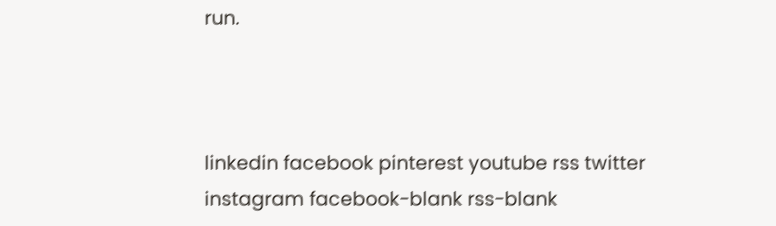run.



linkedin facebook pinterest youtube rss twitter instagram facebook-blank rss-blank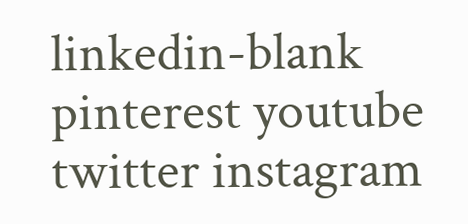linkedin-blank pinterest youtube twitter instagram